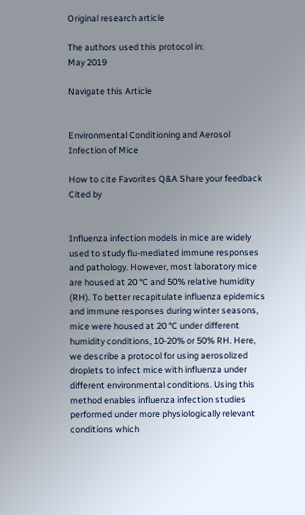Original research article

The authors used this protocol in:
May 2019

Navigate this Article


Environmental Conditioning and Aerosol Infection of Mice

How to cite Favorites Q&A Share your feedback Cited by


Influenza infection models in mice are widely used to study flu-mediated immune responses and pathology. However, most laboratory mice are housed at 20 °C and 50% relative humidity (RH). To better recapitulate influenza epidemics and immune responses during winter seasons, mice were housed at 20 °C under different humidity conditions, 10-20% or 50% RH. Here, we describe a protocol for using aerosolized droplets to infect mice with influenza under different environmental conditions. Using this method enables influenza infection studies performed under more physiologically relevant conditions which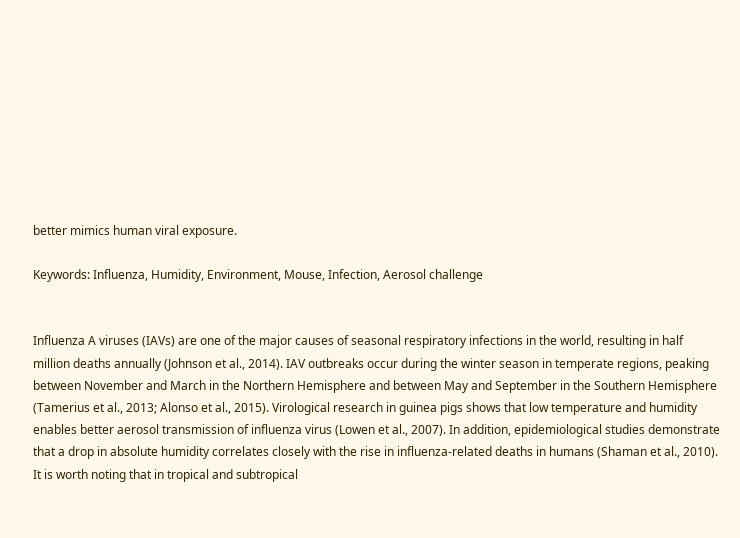better mimics human viral exposure.

Keywords: Influenza, Humidity, Environment, Mouse, Infection, Aerosol challenge


Influenza A viruses (IAVs) are one of the major causes of seasonal respiratory infections in the world, resulting in half million deaths annually (Johnson et al., 2014). IAV outbreaks occur during the winter season in temperate regions, peaking between November and March in the Northern Hemisphere and between May and September in the Southern Hemisphere (Tamerius et al., 2013; Alonso et al., 2015). Virological research in guinea pigs shows that low temperature and humidity enables better aerosol transmission of influenza virus (Lowen et al., 2007). In addition, epidemiological studies demonstrate that a drop in absolute humidity correlates closely with the rise in influenza-related deaths in humans (Shaman et al., 2010). It is worth noting that in tropical and subtropical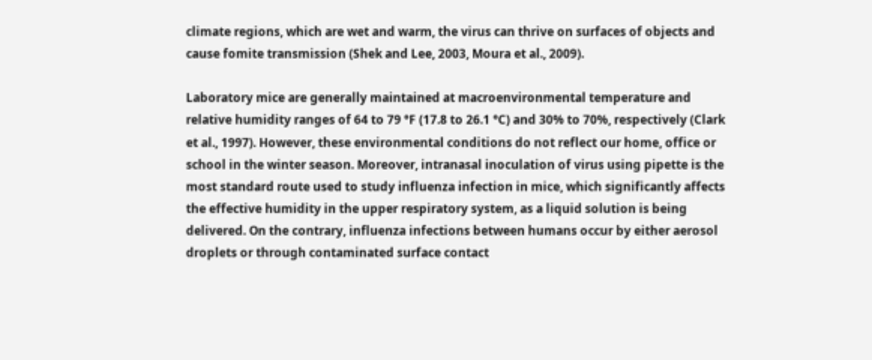climate regions, which are wet and warm, the virus can thrive on surfaces of objects and cause fomite transmission (Shek and Lee, 2003, Moura et al., 2009).

Laboratory mice are generally maintained at macroenvironmental temperature and relative humidity ranges of 64 to 79 °F (17.8 to 26.1 °C) and 30% to 70%, respectively (Clark et al., 1997). However, these environmental conditions do not reflect our home, office or school in the winter season. Moreover, intranasal inoculation of virus using pipette is the most standard route used to study influenza infection in mice, which significantly affects the effective humidity in the upper respiratory system, as a liquid solution is being delivered. On the contrary, influenza infections between humans occur by either aerosol droplets or through contaminated surface contact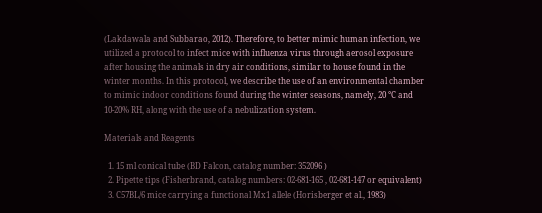(Lakdawala and Subbarao, 2012). Therefore, to better mimic human infection, we utilized a protocol to infect mice with influenza virus through aerosol exposure after housing the animals in dry air conditions, similar to house found in the winter months. In this protocol, we describe the use of an environmental chamber to mimic indoor conditions found during the winter seasons, namely, 20 °C and 10-20% RH, along with the use of a nebulization system.

Materials and Reagents

  1. 15 ml conical tube (BD Falcon, catalog number: 352096 )
  2. Pipette tips (Fisherbrand, catalog numbers: 02-681-165 , 02-681-147 or equivalent)
  3. C57BL/6 mice carrying a functional Mx1 allele (Horisberger et al., 1983)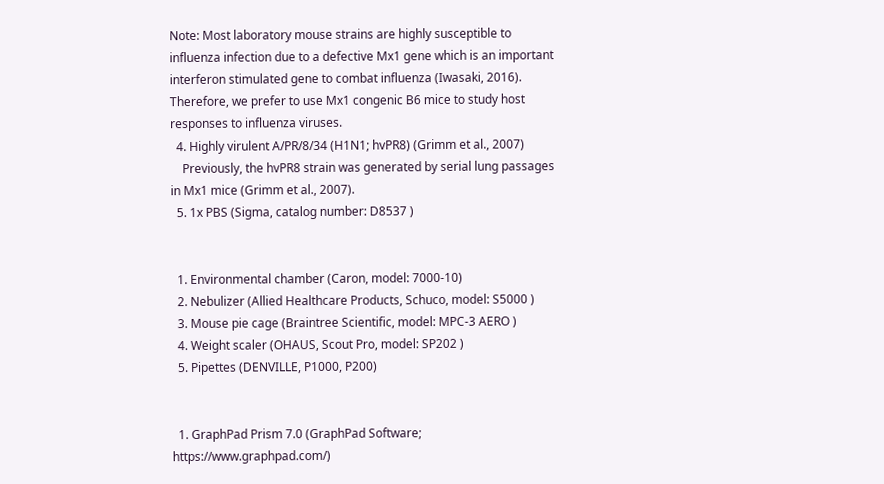Note: Most laboratory mouse strains are highly susceptible to influenza infection due to a defective Mx1 gene which is an important interferon stimulated gene to combat influenza (Iwasaki, 2016). Therefore, we prefer to use Mx1 congenic B6 mice to study host responses to influenza viruses.
  4. Highly virulent A/PR/8/34 (H1N1; hvPR8) (Grimm et al., 2007)
    Previously, the hvPR8 strain was generated by serial lung passages in Mx1 mice (Grimm et al., 2007).
  5. 1x PBS (Sigma, catalog number: D8537 )


  1. Environmental chamber (Caron, model: 7000-10)
  2. Nebulizer (Allied Healthcare Products, Schuco, model: S5000 )
  3. Mouse pie cage (Braintree Scientific, model: MPC-3 AERO )
  4. Weight scaler (OHAUS, Scout Pro, model: SP202 )
  5. Pipettes (DENVILLE, P1000, P200)


  1. GraphPad Prism 7.0 (GraphPad Software; https://www.graphpad.com/)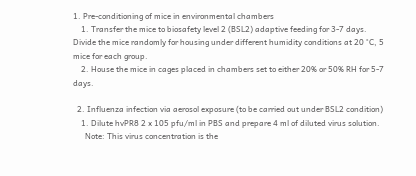1. Pre-conditioning of mice in environmental chambers
    1. Transfer the mice to biosafety level 2 (BSL2) adaptive feeding for 3-7 days. Divide the mice randomly for housing under different humidity conditions at 20 °C, 5 mice for each group.
    2. House the mice in cages placed in chambers set to either 20% or 50% RH for 5-7 days.

  2. Influenza infection via aerosol exposure (to be carried out under BSL2 condition)
    1. Dilute hvPR8 2 x 105 pfu/ml in PBS and prepare 4 ml of diluted virus solution.
      Note: This virus concentration is the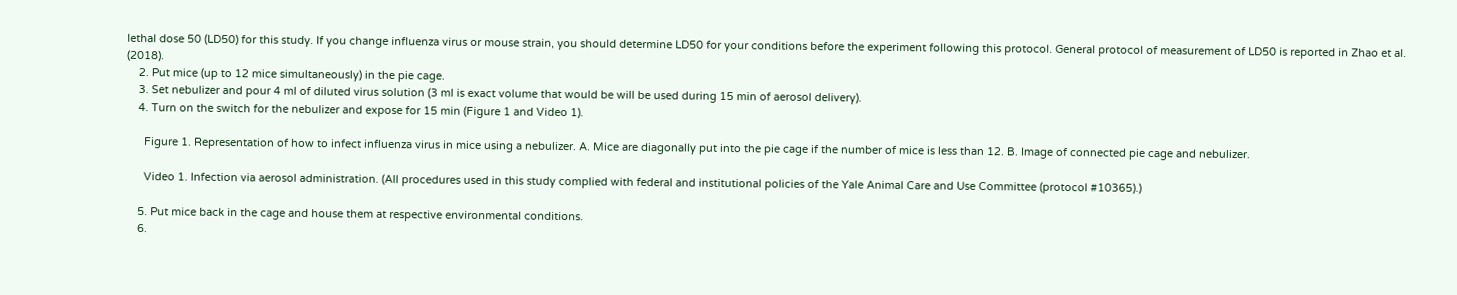lethal dose 50 (LD50) for this study. If you change influenza virus or mouse strain, you should determine LD50 for your conditions before the experiment following this protocol. General protocol of measurement of LD50 is reported in Zhao et al. (2018).
    2. Put mice (up to 12 mice simultaneously) in the pie cage.
    3. Set nebulizer and pour 4 ml of diluted virus solution (3 ml is exact volume that would be will be used during 15 min of aerosol delivery).
    4. Turn on the switch for the nebulizer and expose for 15 min (Figure 1 and Video 1).

      Figure 1. Representation of how to infect influenza virus in mice using a nebulizer. A. Mice are diagonally put into the pie cage if the number of mice is less than 12. B. Image of connected pie cage and nebulizer.

      Video 1. Infection via aerosol administration. (All procedures used in this study complied with federal and institutional policies of the Yale Animal Care and Use Committee (protocol #10365).)

    5. Put mice back in the cage and house them at respective environmental conditions.
    6.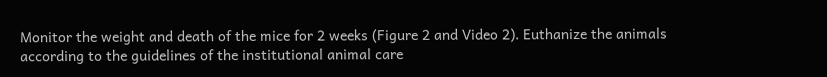Monitor the weight and death of the mice for 2 weeks (Figure 2 and Video 2). Euthanize the animals according to the guidelines of the institutional animal care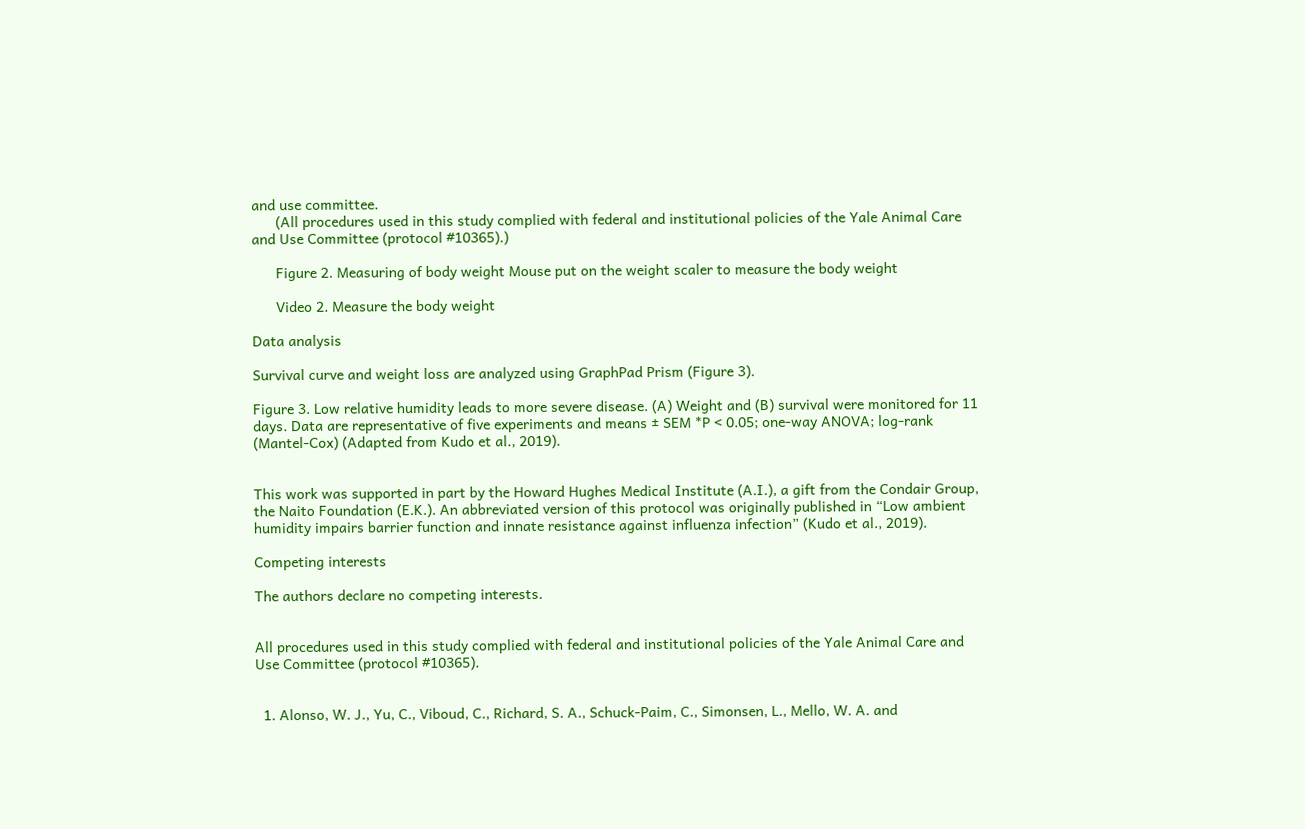and use committee.
      (All procedures used in this study complied with federal and institutional policies of the Yale Animal Care and Use Committee (protocol #10365).)

      Figure 2. Measuring of body weight Mouse put on the weight scaler to measure the body weight

      Video 2. Measure the body weight

Data analysis

Survival curve and weight loss are analyzed using GraphPad Prism (Figure 3).

Figure 3. Low relative humidity leads to more severe disease. (A) Weight and (B) survival were monitored for 11 days. Data are representative of five experiments and means ± SEM *P < 0.05; one-way ANOVA; log-rank (Mantel-Cox) (Adapted from Kudo et al., 2019).


This work was supported in part by the Howard Hughes Medical Institute (A.I.), a gift from the Condair Group, the Naito Foundation (E.K.). An abbreviated version of this protocol was originally published in “Low ambient humidity impairs barrier function and innate resistance against influenza infection” (Kudo et al., 2019).

Competing interests

The authors declare no competing interests.


All procedures used in this study complied with federal and institutional policies of the Yale Animal Care and Use Committee (protocol #10365).


  1. Alonso, W. J., Yu, C., Viboud, C., Richard, S. A., Schuck-Paim, C., Simonsen, L., Mello, W. A. and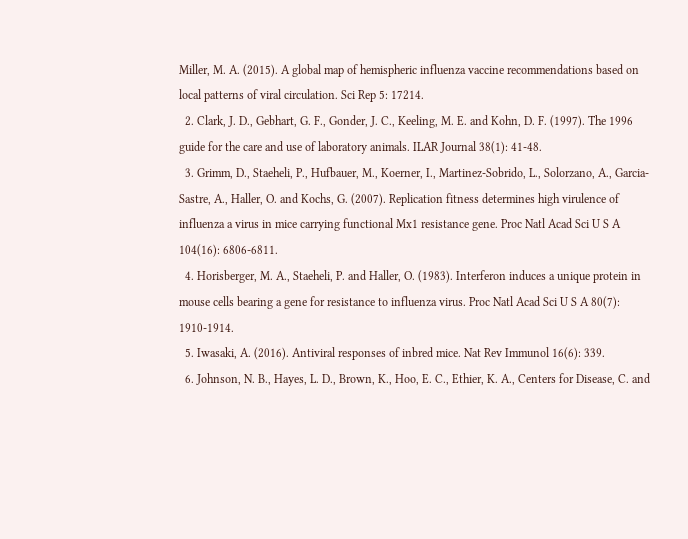Miller, M. A. (2015). A global map of hemispheric influenza vaccine recommendations based on local patterns of viral circulation. Sci Rep 5: 17214.
  2. Clark, J. D., Gebhart, G. F., Gonder, J. C., Keeling, M. E. and Kohn, D. F. (1997). The 1996 guide for the care and use of laboratory animals. ILAR Journal 38(1): 41-48.
  3. Grimm, D., Staeheli, P., Hufbauer, M., Koerner, I., Martinez-Sobrido, L., Solorzano, A., Garcia-Sastre, A., Haller, O. and Kochs, G. (2007). Replication fitness determines high virulence of influenza a virus in mice carrying functional Mx1 resistance gene. Proc Natl Acad Sci U S A 104(16): 6806-6811.
  4. Horisberger, M. A., Staeheli, P. and Haller, O. (1983). Interferon induces a unique protein in mouse cells bearing a gene for resistance to influenza virus. Proc Natl Acad Sci U S A 80(7): 1910-1914.
  5. Iwasaki, A. (2016). Antiviral responses of inbred mice. Nat Rev Immunol 16(6): 339.
  6. Johnson, N. B., Hayes, L. D., Brown, K., Hoo, E. C., Ethier, K. A., Centers for Disease, C. and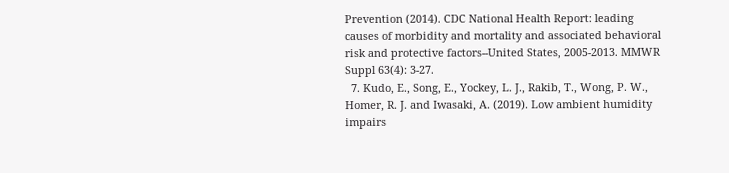Prevention (2014). CDC National Health Report: leading causes of morbidity and mortality and associated behavioral risk and protective factors--United States, 2005-2013. MMWR Suppl 63(4): 3-27.
  7. Kudo, E., Song, E., Yockey, L. J., Rakib, T., Wong, P. W., Homer, R. J. and Iwasaki, A. (2019). Low ambient humidity impairs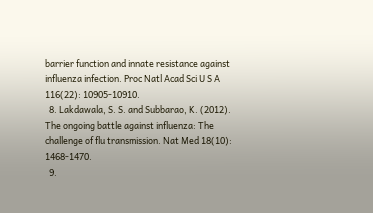barrier function and innate resistance against influenza infection. Proc Natl Acad Sci U S A 116(22): 10905-10910.
  8. Lakdawala, S. S. and Subbarao, K. (2012). The ongoing battle against influenza: The challenge of flu transmission. Nat Med 18(10): 1468-1470.
  9.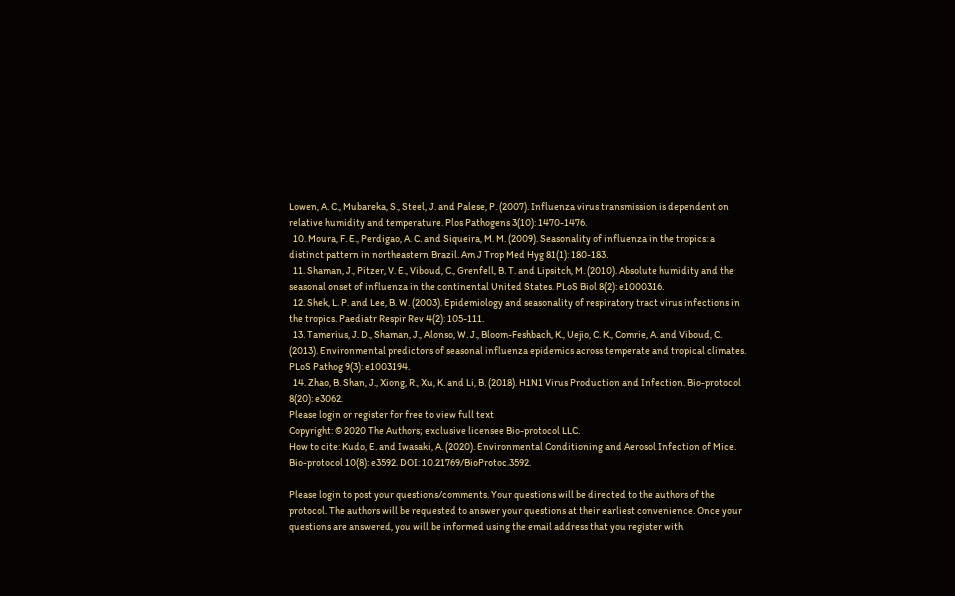Lowen, A. C., Mubareka, S., Steel, J. and Palese, P. (2007). Influenza virus transmission is dependent on relative humidity and temperature. Plos Pathogens 3(10): 1470-1476.
  10. Moura, F. E., Perdigao, A. C. and Siqueira, M. M. (2009). Seasonality of influenza in the tropics: a distinct pattern in northeastern Brazil. Am J Trop Med Hyg 81(1): 180-183.
  11. Shaman, J., Pitzer, V. E., Viboud, C., Grenfell, B. T. and Lipsitch, M. (2010). Absolute humidity and the seasonal onset of influenza in the continental United States. PLoS Biol 8(2): e1000316.
  12. Shek, L. P. and Lee, B. W. (2003). Epidemiology and seasonality of respiratory tract virus infections in the tropics. Paediatr Respir Rev 4(2): 105-111.
  13. Tamerius, J. D., Shaman, J., Alonso, W. J., Bloom-Feshbach, K., Uejio, C. K., Comrie, A. and Viboud, C. (2013). Environmental predictors of seasonal influenza epidemics across temperate and tropical climates. PLoS Pathog 9(3): e1003194.
  14. Zhao, B. Shan, J., Xiong, R., Xu, K. and Li, B. (2018). H1N1 Virus Production and Infection. Bio-protocol 8(20): e3062.
Please login or register for free to view full text
Copyright: © 2020 The Authors; exclusive licensee Bio-protocol LLC.
How to cite: Kudo, E. and Iwasaki, A. (2020). Environmental Conditioning and Aerosol Infection of Mice. Bio-protocol 10(8): e3592. DOI: 10.21769/BioProtoc.3592.

Please login to post your questions/comments. Your questions will be directed to the authors of the protocol. The authors will be requested to answer your questions at their earliest convenience. Once your questions are answered, you will be informed using the email address that you register with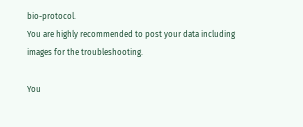bio-protocol.
You are highly recommended to post your data including images for the troubleshooting.

You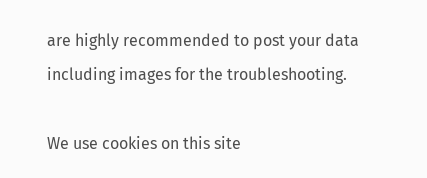are highly recommended to post your data including images for the troubleshooting.

We use cookies on this site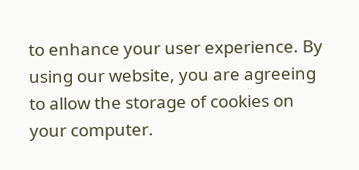to enhance your user experience. By using our website, you are agreeing to allow the storage of cookies on your computer.